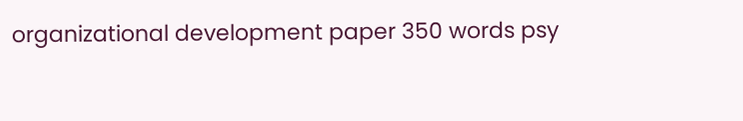organizational development paper 350 words psy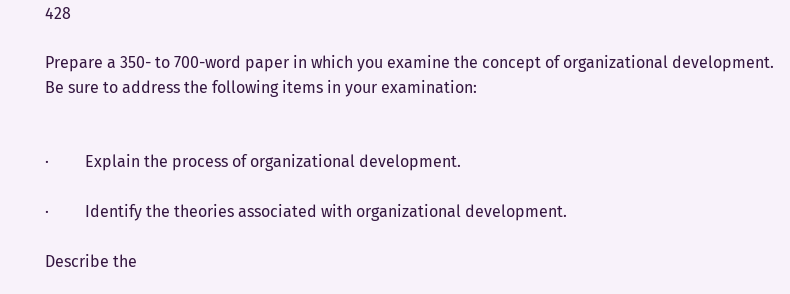428

Prepare a 350- to 700-word paper in which you examine the concept of organizational development. Be sure to address the following items in your examination:


·         Explain the process of organizational development.

·         Identify the theories associated with organizational development.

Describe the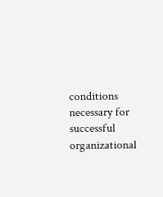conditions necessary for successful organizational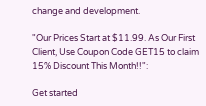change and development.

"Our Prices Start at $11.99. As Our First Client, Use Coupon Code GET15 to claim 15% Discount This Month!!":

Get started